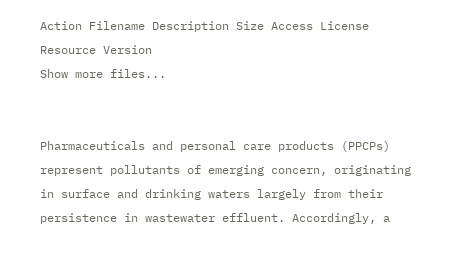Action Filename Description Size Access License Resource Version
Show more files...


Pharmaceuticals and personal care products (PPCPs) represent pollutants of emerging concern, originating in surface and drinking waters largely from their persistence in wastewater effluent. Accordingly, a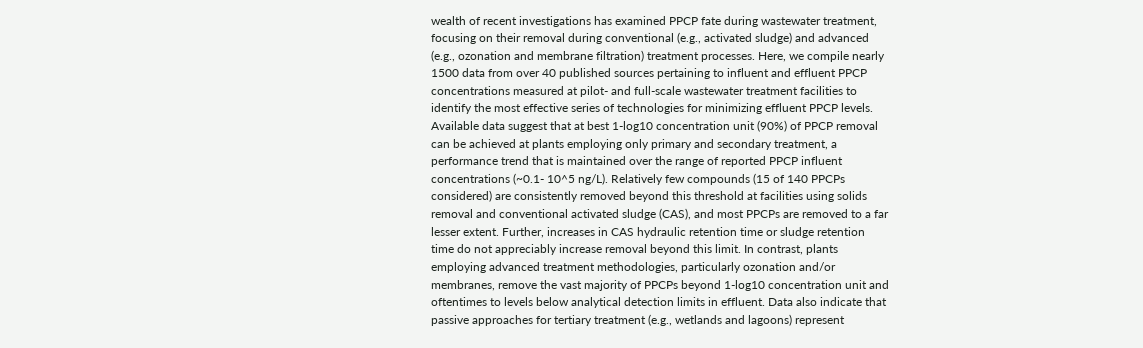wealth of recent investigations has examined PPCP fate during wastewater treatment, focusing on their removal during conventional (e.g., activated sludge) and advanced (e.g., ozonation and membrane filtration) treatment processes. Here, we compile nearly 1500 data from over 40 published sources pertaining to influent and effluent PPCP concentrations measured at pilot- and full-scale wastewater treatment facilities to identify the most effective series of technologies for minimizing effluent PPCP levels. Available data suggest that at best 1-log10 concentration unit (90%) of PPCP removal can be achieved at plants employing only primary and secondary treatment, a performance trend that is maintained over the range of reported PPCP influent concentrations (~0.1- 10^5 ng/L). Relatively few compounds (15 of 140 PPCPs considered) are consistently removed beyond this threshold at facilities using solids removal and conventional activated sludge (CAS), and most PPCPs are removed to a far lesser extent. Further, increases in CAS hydraulic retention time or sludge retention time do not appreciably increase removal beyond this limit. In contrast, plants employing advanced treatment methodologies, particularly ozonation and/or membranes, remove the vast majority of PPCPs beyond 1-log10 concentration unit and oftentimes to levels below analytical detection limits in effluent. Data also indicate that passive approaches for tertiary treatment (e.g., wetlands and lagoons) represent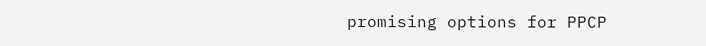promising options for PPCP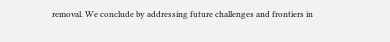removal. We conclude by addressing future challenges and frontiers in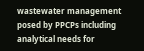wastewater management posed by PPCPs including analytical needs for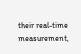their real-time measurement,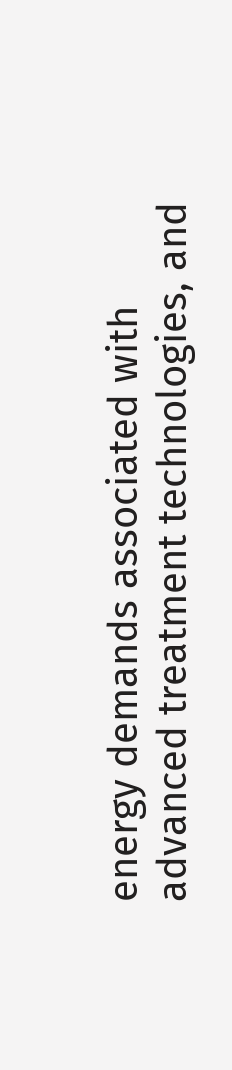energy demands associated with advanced treatment technologies, and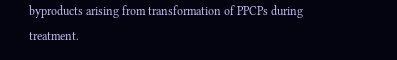byproducts arising from transformation of PPCPs during treatment.